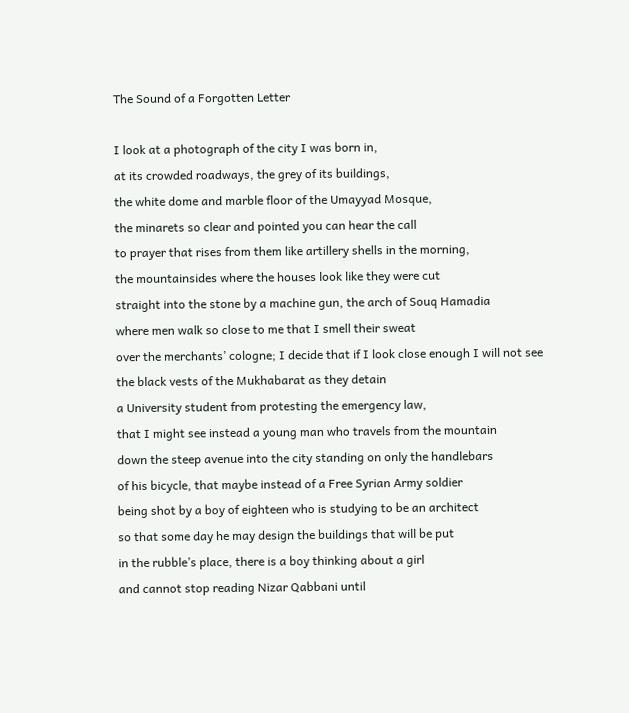The Sound of a Forgotten Letter

I look at a photograph of the city I was born in,
at its crowded roadways, the grey of its buildings,
the white dome and marble floor of the Umayyad Mosque,
the minarets so clear and pointed you can hear the call
to prayer that rises from them like artillery shells in the morning,
the mountainsides where the houses look like they were cut
straight into the stone by a machine gun, the arch of Souq Hamadia
where men walk so close to me that I smell their sweat
over the merchants’ cologne; I decide that if I look close enough I will not see
the black vests of the Mukhabarat as they detain
a University student from protesting the emergency law,
that I might see instead a young man who travels from the mountain
down the steep avenue into the city standing on only the handlebars
of his bicycle, that maybe instead of a Free Syrian Army soldier
being shot by a boy of eighteen who is studying to be an architect
so that some day he may design the buildings that will be put
in the rubble’s place, there is a boy thinking about a girl
and cannot stop reading Nizar Qabbani until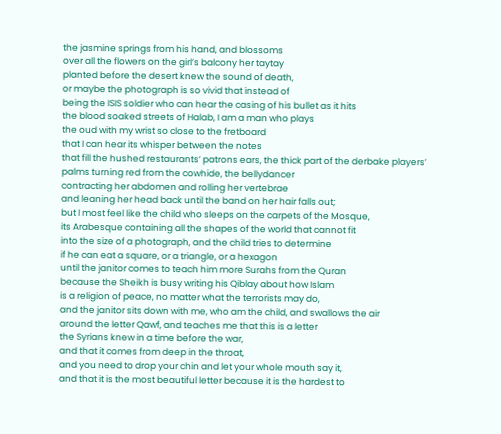the jasmine springs from his hand, and blossoms
over all the flowers on the girl’s balcony her taytay
planted before the desert knew the sound of death,
or maybe the photograph is so vivid that instead of
being the ISIS soldier who can hear the casing of his bullet as it hits
the blood soaked streets of Halab, I am a man who plays
the oud with my wrist so close to the fretboard
that I can hear its whisper between the notes
that fill the hushed restaurants’ patrons ears, the thick part of the derbake players’
palms turning red from the cowhide, the bellydancer
contracting her abdomen and rolling her vertebrae
and leaning her head back until the band on her hair falls out;
but I most feel like the child who sleeps on the carpets of the Mosque,
its Arabesque containing all the shapes of the world that cannot fit
into the size of a photograph, and the child tries to determine
if he can eat a square, or a triangle, or a hexagon
until the janitor comes to teach him more Surahs from the Quran
because the Sheikh is busy writing his Qiblay about how Islam
is a religion of peace, no matter what the terrorists may do,
and the janitor sits down with me, who am the child, and swallows the air
around the letter Qawf, and teaches me that this is a letter
the Syrians knew in a time before the war,
and that it comes from deep in the throat,
and you need to drop your chin and let your whole mouth say it,
and that it is the most beautiful letter because it is the hardest to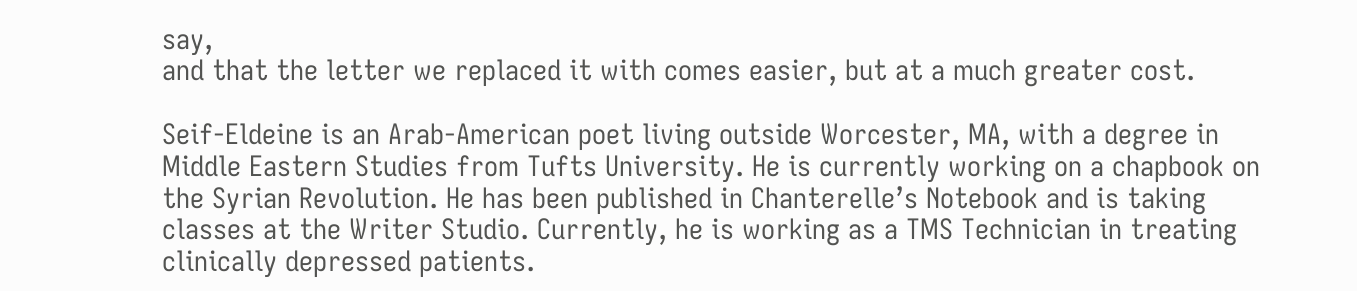say,
and that the letter we replaced it with comes easier, but at a much greater cost.

Seif-Eldeine is an Arab-American poet living outside Worcester, MA, with a degree in Middle Eastern Studies from Tufts University. He is currently working on a chapbook on the Syrian Revolution. He has been published in Chanterelle’s Notebook and is taking classes at the Writer Studio. Currently, he is working as a TMS Technician in treating clinically depressed patients.